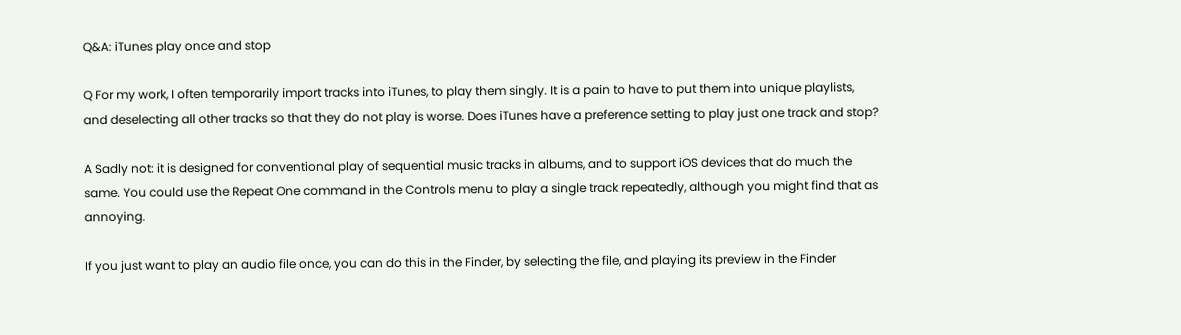Q&A: iTunes play once and stop

Q For my work, I often temporarily import tracks into iTunes, to play them singly. It is a pain to have to put them into unique playlists, and deselecting all other tracks so that they do not play is worse. Does iTunes have a preference setting to play just one track and stop?

A Sadly not: it is designed for conventional play of sequential music tracks in albums, and to support iOS devices that do much the same. You could use the Repeat One command in the Controls menu to play a single track repeatedly, although you might find that as annoying.

If you just want to play an audio file once, you can do this in the Finder, by selecting the file, and playing its preview in the Finder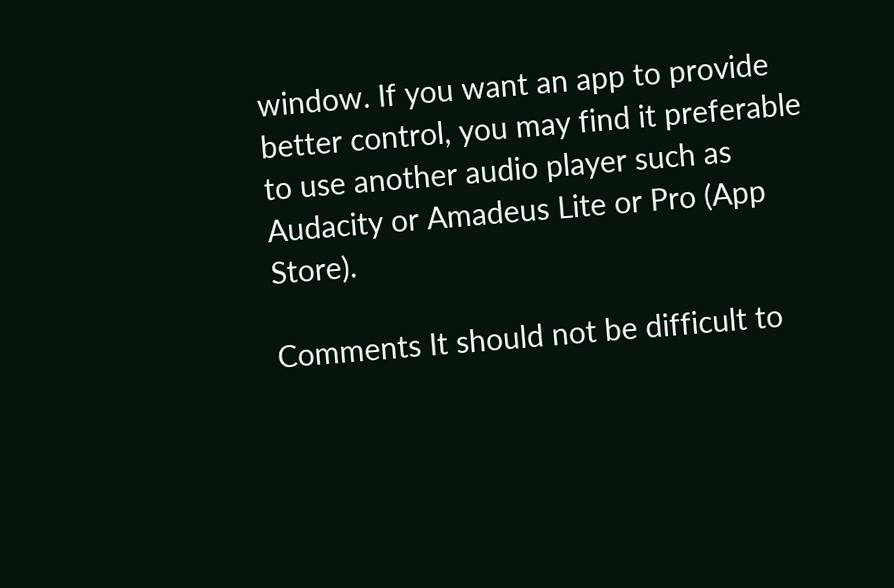window. If you want an app to provide better control, you may find it preferable to use another audio player such as Audacity or Amadeus Lite or Pro (App Store).

Comments It should not be difficult to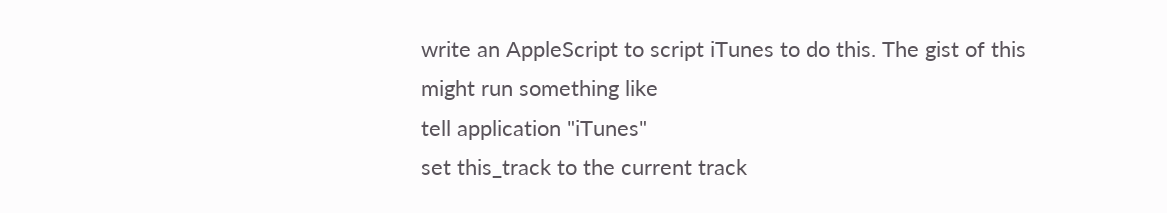write an AppleScript to script iTunes to do this. The gist of this might run something like
tell application "iTunes"
set this_track to the current track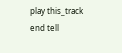play this_track
end tell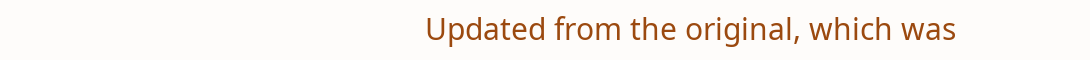Updated from the original, which was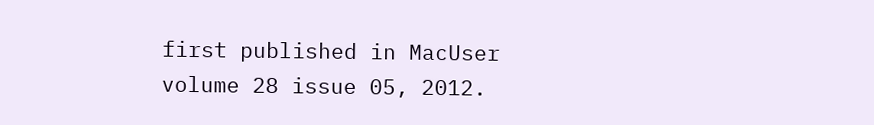first published in MacUser volume 28 issue 05, 2012.